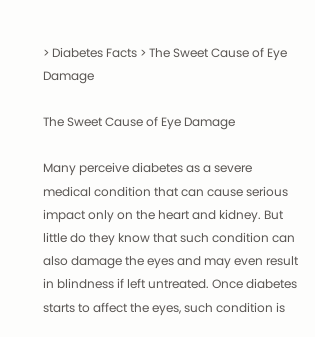> Diabetes Facts > The Sweet Cause of Eye Damage

The Sweet Cause of Eye Damage

Many perceive diabetes as a severe medical condition that can cause serious impact only on the heart and kidney. But little do they know that such condition can also damage the eyes and may even result in blindness if left untreated. Once diabetes starts to affect the eyes, such condition is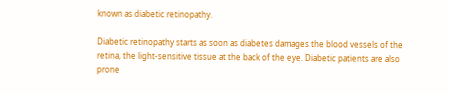known as diabetic retinopathy.

Diabetic retinopathy starts as soon as diabetes damages the blood vessels of the retina, the light-sensitive tissue at the back of the eye. Diabetic patients are also prone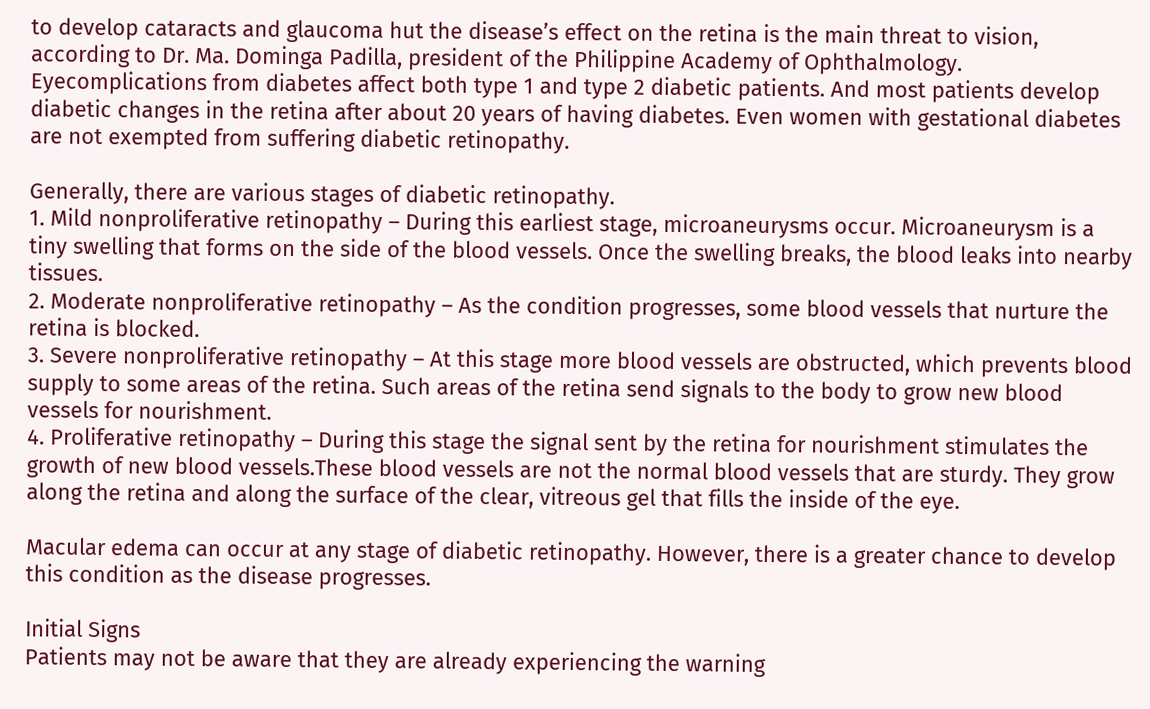to develop cataracts and glaucoma hut the disease’s effect on the retina is the main threat to vision, according to Dr. Ma. Dominga Padilla, president of the Philippine Academy of Ophthalmology. Eyecomplications from diabetes affect both type 1 and type 2 diabetic patients. And most patients develop diabetic changes in the retina after about 20 years of having diabetes. Even women with gestational diabetes are not exempted from suffering diabetic retinopathy.

Generally, there are various stages of diabetic retinopathy.
1. Mild nonproliferative retinopathy – During this earliest stage, microaneurysms occur. Microaneurysm is a tiny swelling that forms on the side of the blood vessels. Once the swelling breaks, the blood leaks into nearby tissues.
2. Moderate nonproliferative retinopathy – As the condition progresses, some blood vessels that nurture the retina is blocked.
3. Severe nonproliferative retinopathy – At this stage more blood vessels are obstructed, which prevents blood supply to some areas of the retina. Such areas of the retina send signals to the body to grow new blood vessels for nourishment.
4. Proliferative retinopathy – During this stage the signal sent by the retina for nourishment stimulates the growth of new blood vessels.These blood vessels are not the normal blood vessels that are sturdy. They grow along the retina and along the surface of the clear, vitreous gel that fills the inside of the eye.

Macular edema can occur at any stage of diabetic retinopathy. However, there is a greater chance to develop this condition as the disease progresses.

Initial Signs
Patients may not be aware that they are already experiencing the warning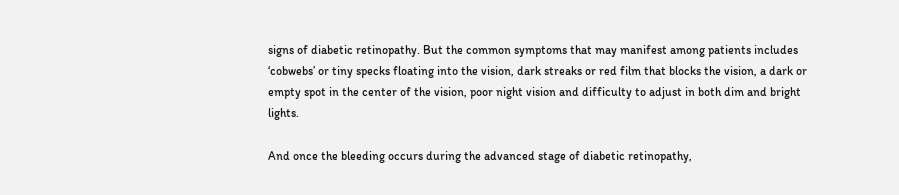signs of diabetic retinopathy. But the common symptoms that may manifest among patients includes ‘cobwebs’ or tiny specks floating into the vision, dark streaks or red film that blocks the vision, a dark or empty spot in the center of the vision, poor night vision and difficulty to adjust in both dim and bright lights.

And once the bleeding occurs during the advanced stage of diabetic retinopathy,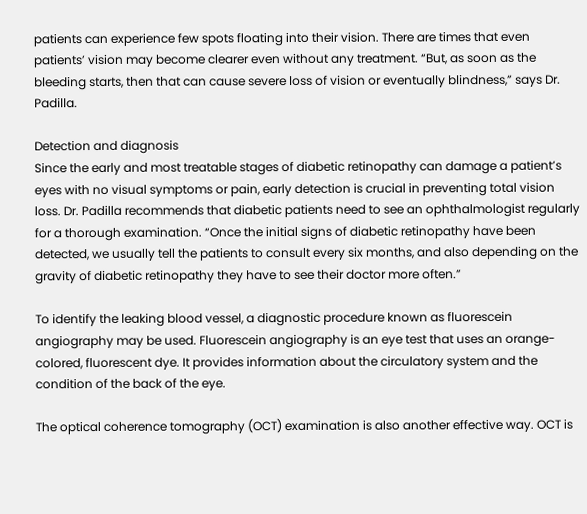patients can experience few spots floating into their vision. There are times that even patients’ vision may become clearer even without any treatment. “But, as soon as the bleeding starts, then that can cause severe loss of vision or eventually blindness,” says Dr. Padilla.

Detection and diagnosis
Since the early and most treatable stages of diabetic retinopathy can damage a patient’s eyes with no visual symptoms or pain, early detection is crucial in preventing total vision loss. Dr. Padilla recommends that diabetic patients need to see an ophthalmologist regularly for a thorough examination. “Once the initial signs of diabetic retinopathy have been detected, we usually tell the patients to consult every six months, and also depending on the gravity of diabetic retinopathy they have to see their doctor more often.”

To identify the leaking blood vessel, a diagnostic procedure known as fluorescein angiography may be used. Fluorescein angiography is an eye test that uses an orange-colored, fluorescent dye. It provides information about the circulatory system and the condition of the back of the eye.

The optical coherence tomography (OCT) examination is also another effective way. OCT is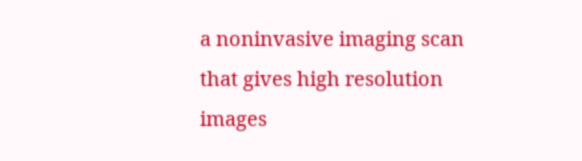a noninvasive imaging scan that gives high resolution images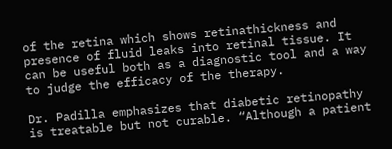of the retina which shows retinathickness and presence of fluid leaks into retinal tissue. It can be useful both as a diagnostic tool and a way to judge the efficacy of the therapy.

Dr. Padilla emphasizes that diabetic retinopathy is treatable but not curable. “Although a patient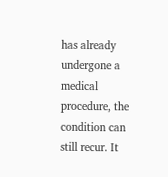has already undergone a medical procedure, the condition can still recur. It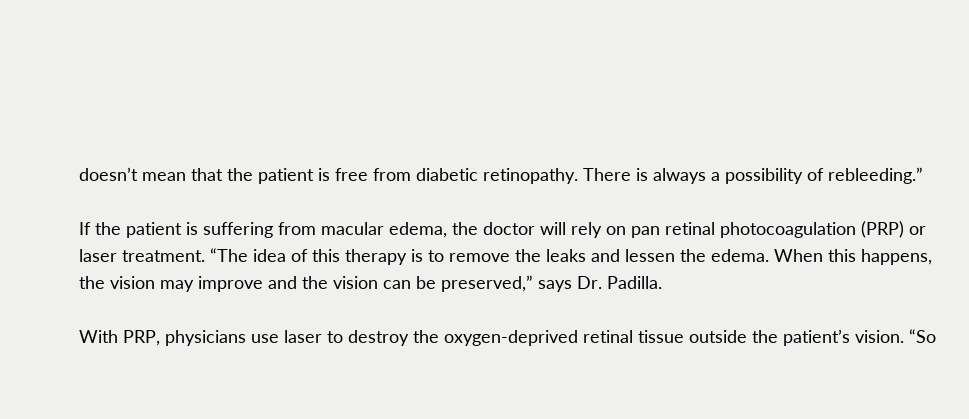doesn’t mean that the patient is free from diabetic retinopathy. There is always a possibility of rebleeding.”

If the patient is suffering from macular edema, the doctor will rely on pan retinal photocoagulation (PRP) or laser treatment. “The idea of this therapy is to remove the leaks and lessen the edema. When this happens, the vision may improve and the vision can be preserved,” says Dr. Padilla.

With PRP, physicians use laser to destroy the oxygen-deprived retinal tissue outside the patient’s vision. “So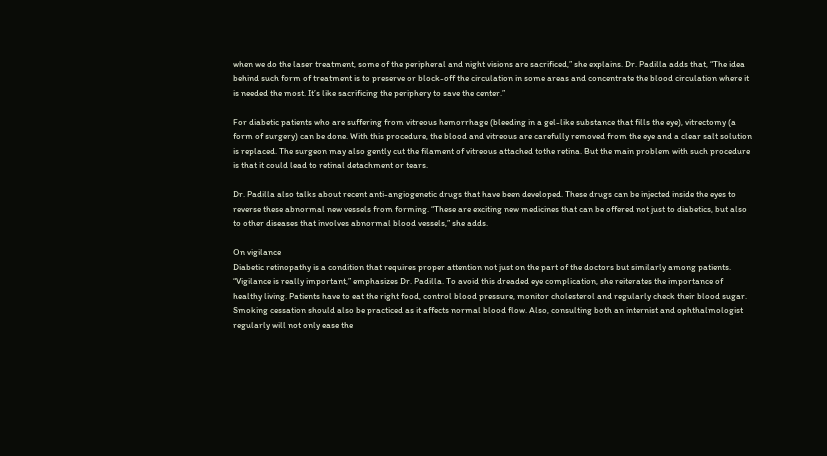when we do the laser treatment, some of the peripheral and night visions are sacrificed,” she explains. Dr. Padilla adds that, “The idea behind such form of treatment is to preserve or block-off the circulation in some areas and concentrate the blood circulation where it is needed the most. It’s like sacrificing the periphery to save the center.”

For diabetic patients who are suffering from vitreous hemorrhage (bleeding in a gel-like substance that fills the eye), vitrectomy (a form of surgery) can be done. With this procedure, the blood and vitreous are carefully removed from the eye and a clear salt solution is replaced. The surgeon may also gently cut the filament of vitreous attached tothe retina. But the main problem with such procedure is that it could lead to retinal detachment or tears.

Dr. Padilla also talks about recent anti-angiogenetic drugs that have been developed. These drugs can be injected inside the eyes to reverse these abnormal new vessels from forming. “These are exciting new medicines that can be offered not just to diabetics, but also to other diseases that involves abnormal blood vessels,” she adds.

On vigilance
Diabetic retinopathy is a condition that requires proper attention not just on the part of the doctors but similarly among patients. “Vigilance is really important,” emphasizes Dr. Padilla. To avoid this dreaded eye complication, she reiterates the importance of healthy living. Patients have to eat the right food, control blood pressure, monitor cholesterol and regularly check their blood sugar. Smoking cessation should also be practiced as it affects normal blood flow. Also, consulting both an internist and ophthalmologist regularly will not only ease the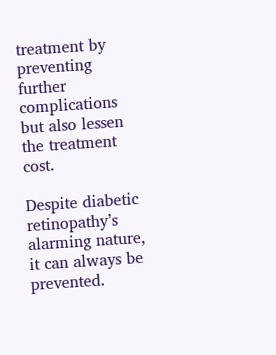treatment by preventing further complications but also lessen the treatment cost.

Despite diabetic retinopathy’s alarming nature, it can always be prevented.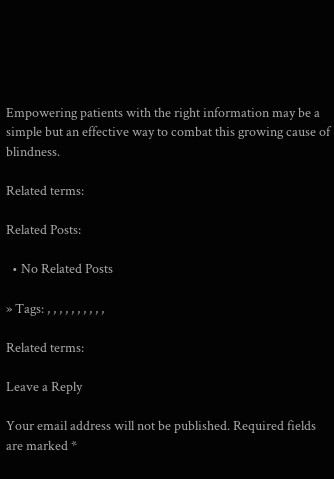Empowering patients with the right information may be a simple but an effective way to combat this growing cause of blindness.

Related terms:

Related Posts:

  • No Related Posts

» Tags: , , , , , , , , , ,

Related terms:

Leave a Reply

Your email address will not be published. Required fields are marked *